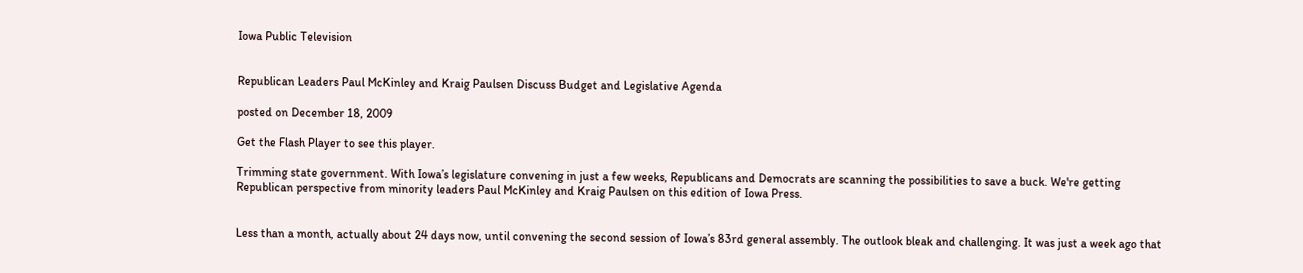Iowa Public Television


Republican Leaders Paul McKinley and Kraig Paulsen Discuss Budget and Legislative Agenda

posted on December 18, 2009

Get the Flash Player to see this player.

Trimming state government. With Iowa’s legislature convening in just a few weeks, Republicans and Democrats are scanning the possibilities to save a buck. We're getting Republican perspective from minority leaders Paul McKinley and Kraig Paulsen on this edition of Iowa Press.


Less than a month, actually about 24 days now, until convening the second session of Iowa’s 83rd general assembly. The outlook bleak and challenging. It was just a week ago that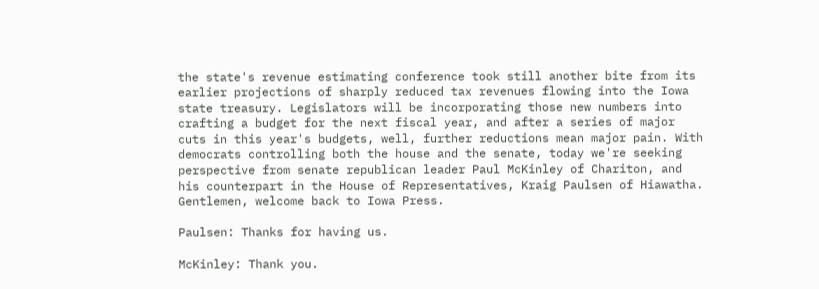the state's revenue estimating conference took still another bite from its earlier projections of sharply reduced tax revenues flowing into the Iowa state treasury. Legislators will be incorporating those new numbers into crafting a budget for the next fiscal year, and after a series of major cuts in this year's budgets, well, further reductions mean major pain. With democrats controlling both the house and the senate, today we're seeking perspective from senate republican leader Paul McKinley of Chariton, and his counterpart in the House of Representatives, Kraig Paulsen of Hiawatha. Gentlemen, welcome back to Iowa Press.

Paulsen: Thanks for having us.

McKinley: Thank you.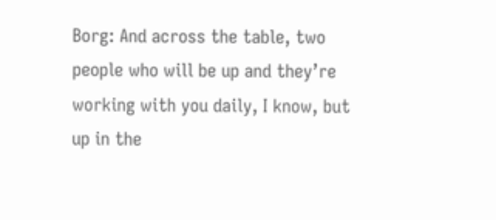Borg: And across the table, two people who will be up and they’re working with you daily, I know, but up in the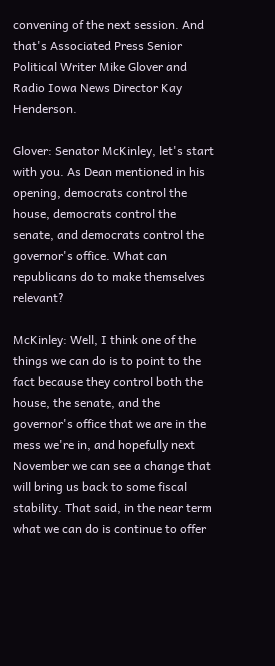convening of the next session. And that's Associated Press Senior Political Writer Mike Glover and Radio Iowa News Director Kay Henderson.

Glover: Senator McKinley, let's start with you. As Dean mentioned in his opening, democrats control the house, democrats control the senate, and democrats control the governor's office. What can republicans do to make themselves relevant?

McKinley: Well, I think one of the things we can do is to point to the fact because they control both the house, the senate, and the governor's office that we are in the mess we're in, and hopefully next November we can see a change that will bring us back to some fiscal stability. That said, in the near term what we can do is continue to offer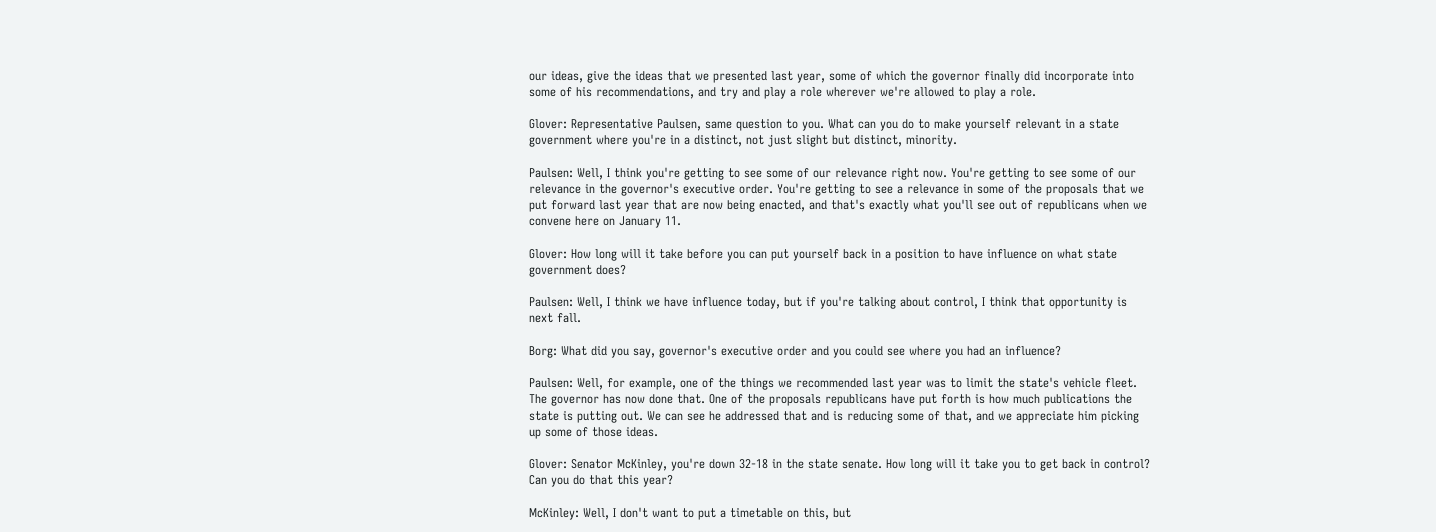our ideas, give the ideas that we presented last year, some of which the governor finally did incorporate into some of his recommendations, and try and play a role wherever we're allowed to play a role.

Glover: Representative Paulsen, same question to you. What can you do to make yourself relevant in a state government where you're in a distinct, not just slight but distinct, minority.

Paulsen: Well, I think you're getting to see some of our relevance right now. You're getting to see some of our relevance in the governor's executive order. You're getting to see a relevance in some of the proposals that we put forward last year that are now being enacted, and that's exactly what you'll see out of republicans when we convene here on January 11.

Glover: How long will it take before you can put yourself back in a position to have influence on what state government does?

Paulsen: Well, I think we have influence today, but if you're talking about control, I think that opportunity is next fall.

Borg: What did you say, governor's executive order and you could see where you had an influence?

Paulsen: Well, for example, one of the things we recommended last year was to limit the state's vehicle fleet. The governor has now done that. One of the proposals republicans have put forth is how much publications the state is putting out. We can see he addressed that and is reducing some of that, and we appreciate him picking up some of those ideas.

Glover: Senator McKinley, you're down 32-18 in the state senate. How long will it take you to get back in control? Can you do that this year?

McKinley: Well, I don't want to put a timetable on this, but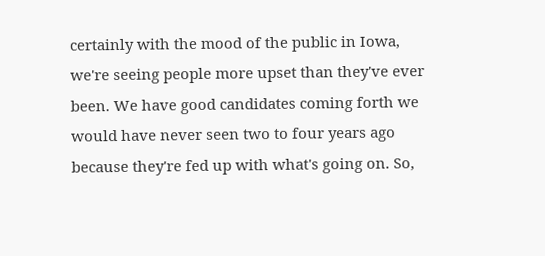certainly with the mood of the public in Iowa, we're seeing people more upset than they've ever been. We have good candidates coming forth we would have never seen two to four years ago because they're fed up with what's going on. So,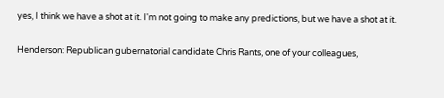yes, I think we have a shot at it. I'm not going to make any predictions, but we have a shot at it.

Henderson: Republican gubernatorial candidate Chris Rants, one of your colleagues,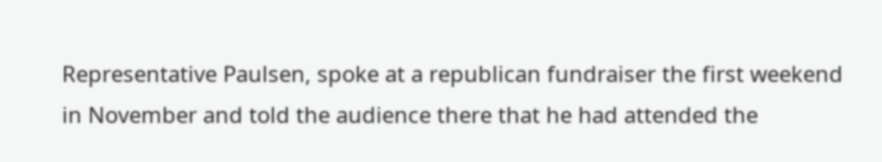Representative Paulsen, spoke at a republican fundraiser the first weekend in November and told the audience there that he had attended the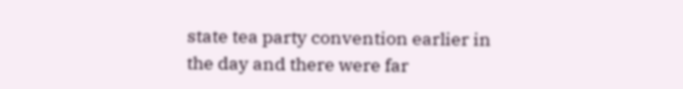state tea party convention earlier in the day and there were far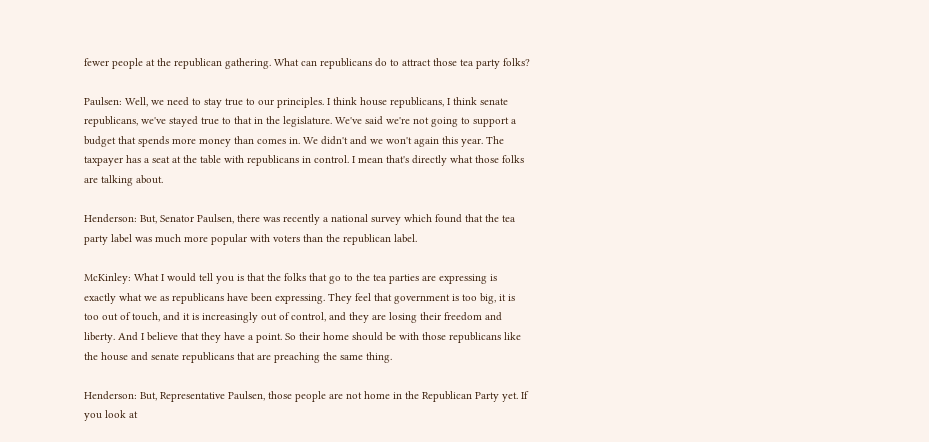fewer people at the republican gathering. What can republicans do to attract those tea party folks?

Paulsen: Well, we need to stay true to our principles. I think house republicans, I think senate republicans, we've stayed true to that in the legislature. We've said we're not going to support a budget that spends more money than comes in. We didn't and we won't again this year. The taxpayer has a seat at the table with republicans in control. I mean that's directly what those folks are talking about.

Henderson: But, Senator Paulsen, there was recently a national survey which found that the tea party label was much more popular with voters than the republican label.

McKinley: What I would tell you is that the folks that go to the tea parties are expressing is exactly what we as republicans have been expressing. They feel that government is too big, it is too out of touch, and it is increasingly out of control, and they are losing their freedom and liberty. And I believe that they have a point. So their home should be with those republicans like the house and senate republicans that are preaching the same thing.

Henderson: But, Representative Paulsen, those people are not home in the Republican Party yet. If you look at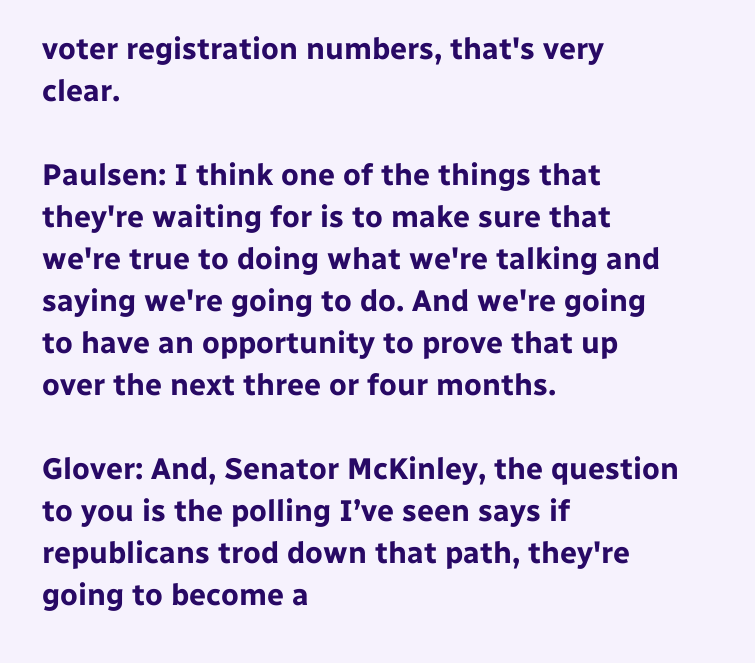voter registration numbers, that's very clear.

Paulsen: I think one of the things that they're waiting for is to make sure that we're true to doing what we're talking and saying we're going to do. And we're going to have an opportunity to prove that up over the next three or four months.

Glover: And, Senator McKinley, the question to you is the polling I’ve seen says if republicans trod down that path, they're going to become a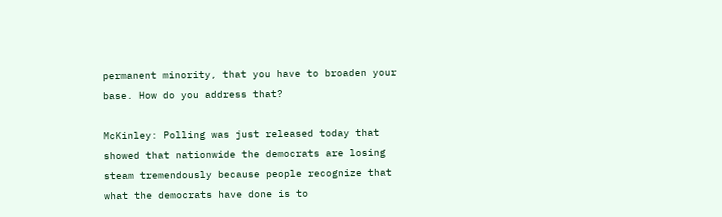permanent minority, that you have to broaden your base. How do you address that?

McKinley: Polling was just released today that showed that nationwide the democrats are losing steam tremendously because people recognize that what the democrats have done is to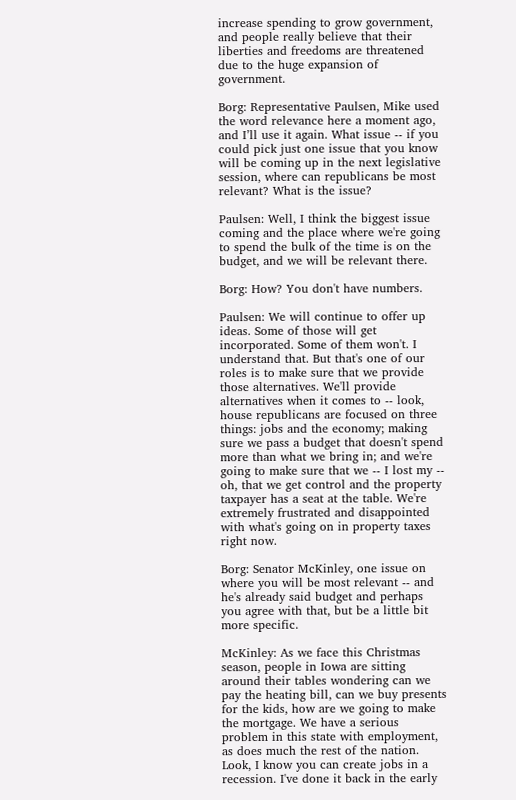increase spending to grow government, and people really believe that their liberties and freedoms are threatened due to the huge expansion of government.

Borg: Representative Paulsen, Mike used the word relevance here a moment ago, and I’ll use it again. What issue -- if you could pick just one issue that you know will be coming up in the next legislative session, where can republicans be most relevant? What is the issue?

Paulsen: Well, I think the biggest issue coming and the place where we're going to spend the bulk of the time is on the budget, and we will be relevant there.

Borg: How? You don't have numbers.

Paulsen: We will continue to offer up ideas. Some of those will get incorporated. Some of them won't. I understand that. But that's one of our roles is to make sure that we provide those alternatives. We'll provide alternatives when it comes to -- look, house republicans are focused on three things: jobs and the economy; making sure we pass a budget that doesn't spend more than what we bring in; and we're going to make sure that we -- I lost my -- oh, that we get control and the property taxpayer has a seat at the table. We're extremely frustrated and disappointed with what's going on in property taxes right now.

Borg: Senator McKinley, one issue on where you will be most relevant -- and he's already said budget and perhaps you agree with that, but be a little bit more specific.

McKinley: As we face this Christmas season, people in Iowa are sitting around their tables wondering can we pay the heating bill, can we buy presents for the kids, how are we going to make the mortgage. We have a serious problem in this state with employment, as does much the rest of the nation. Look, I know you can create jobs in a recession. I've done it back in the early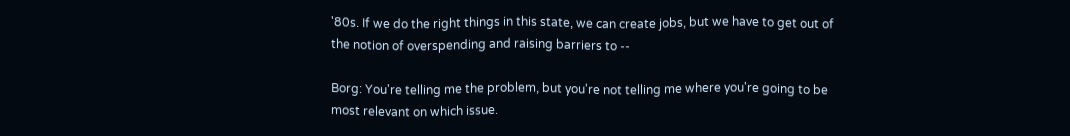'80s. If we do the right things in this state, we can create jobs, but we have to get out of the notion of overspending and raising barriers to --

Borg: You're telling me the problem, but you're not telling me where you're going to be most relevant on which issue.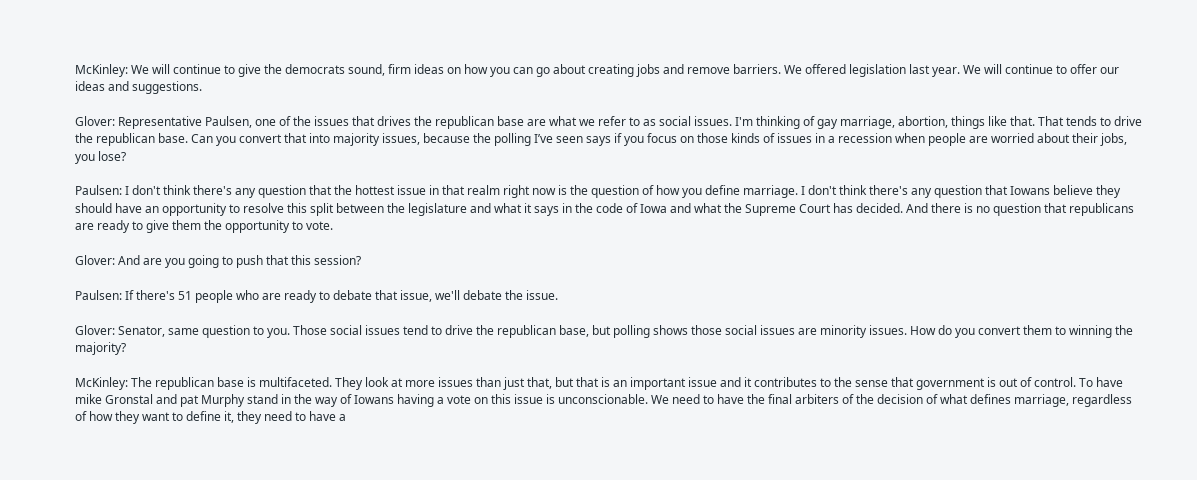McKinley: We will continue to give the democrats sound, firm ideas on how you can go about creating jobs and remove barriers. We offered legislation last year. We will continue to offer our ideas and suggestions.

Glover: Representative Paulsen, one of the issues that drives the republican base are what we refer to as social issues. I'm thinking of gay marriage, abortion, things like that. That tends to drive the republican base. Can you convert that into majority issues, because the polling I’ve seen says if you focus on those kinds of issues in a recession when people are worried about their jobs, you lose?

Paulsen: I don't think there's any question that the hottest issue in that realm right now is the question of how you define marriage. I don't think there's any question that Iowans believe they should have an opportunity to resolve this split between the legislature and what it says in the code of Iowa and what the Supreme Court has decided. And there is no question that republicans are ready to give them the opportunity to vote.

Glover: And are you going to push that this session?

Paulsen: If there's 51 people who are ready to debate that issue, we'll debate the issue.

Glover: Senator, same question to you. Those social issues tend to drive the republican base, but polling shows those social issues are minority issues. How do you convert them to winning the majority?

McKinley: The republican base is multifaceted. They look at more issues than just that, but that is an important issue and it contributes to the sense that government is out of control. To have mike Gronstal and pat Murphy stand in the way of Iowans having a vote on this issue is unconscionable. We need to have the final arbiters of the decision of what defines marriage, regardless of how they want to define it, they need to have a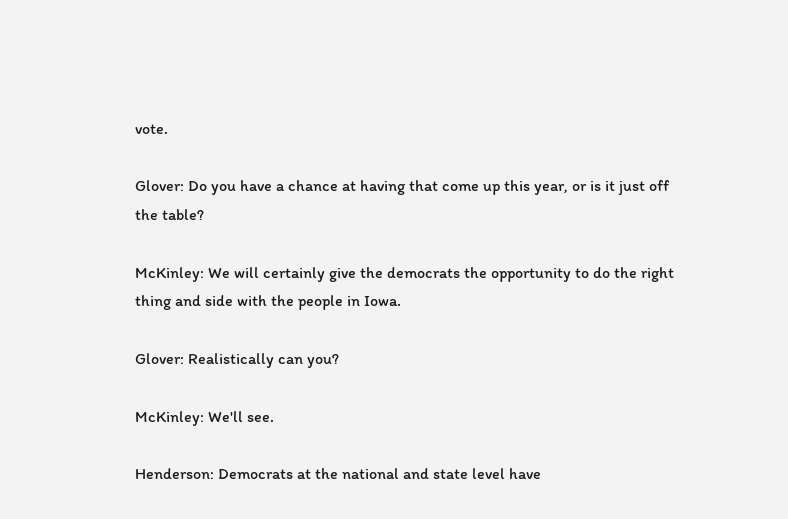vote.

Glover: Do you have a chance at having that come up this year, or is it just off the table?

McKinley: We will certainly give the democrats the opportunity to do the right thing and side with the people in Iowa.

Glover: Realistically can you?

McKinley: We'll see.

Henderson: Democrats at the national and state level have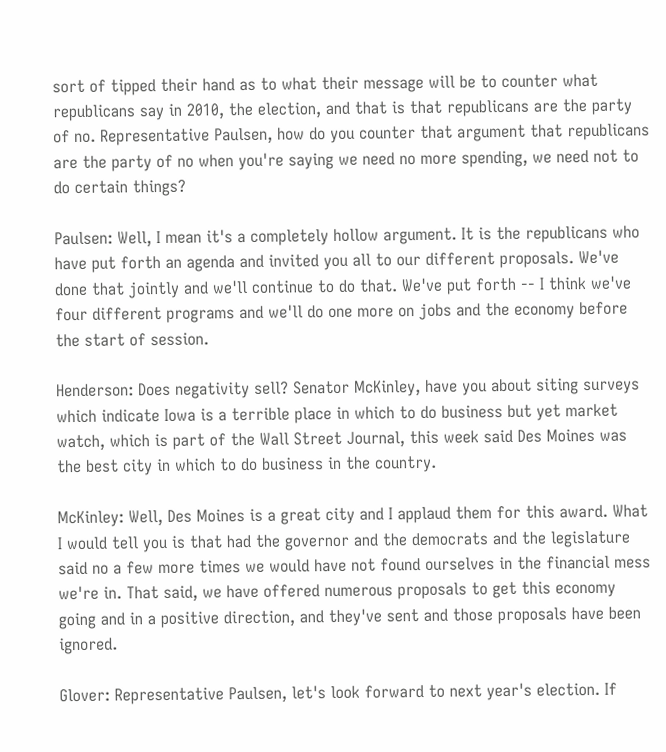sort of tipped their hand as to what their message will be to counter what republicans say in 2010, the election, and that is that republicans are the party of no. Representative Paulsen, how do you counter that argument that republicans are the party of no when you're saying we need no more spending, we need not to do certain things?

Paulsen: Well, I mean it's a completely hollow argument. It is the republicans who have put forth an agenda and invited you all to our different proposals. We've done that jointly and we'll continue to do that. We've put forth -- I think we've four different programs and we'll do one more on jobs and the economy before the start of session.

Henderson: Does negativity sell? Senator McKinley, have you about siting surveys which indicate Iowa is a terrible place in which to do business but yet market watch, which is part of the Wall Street Journal, this week said Des Moines was the best city in which to do business in the country.

McKinley: Well, Des Moines is a great city and I applaud them for this award. What I would tell you is that had the governor and the democrats and the legislature said no a few more times we would have not found ourselves in the financial mess we're in. That said, we have offered numerous proposals to get this economy going and in a positive direction, and they've sent and those proposals have been ignored.

Glover: Representative Paulsen, let's look forward to next year's election. If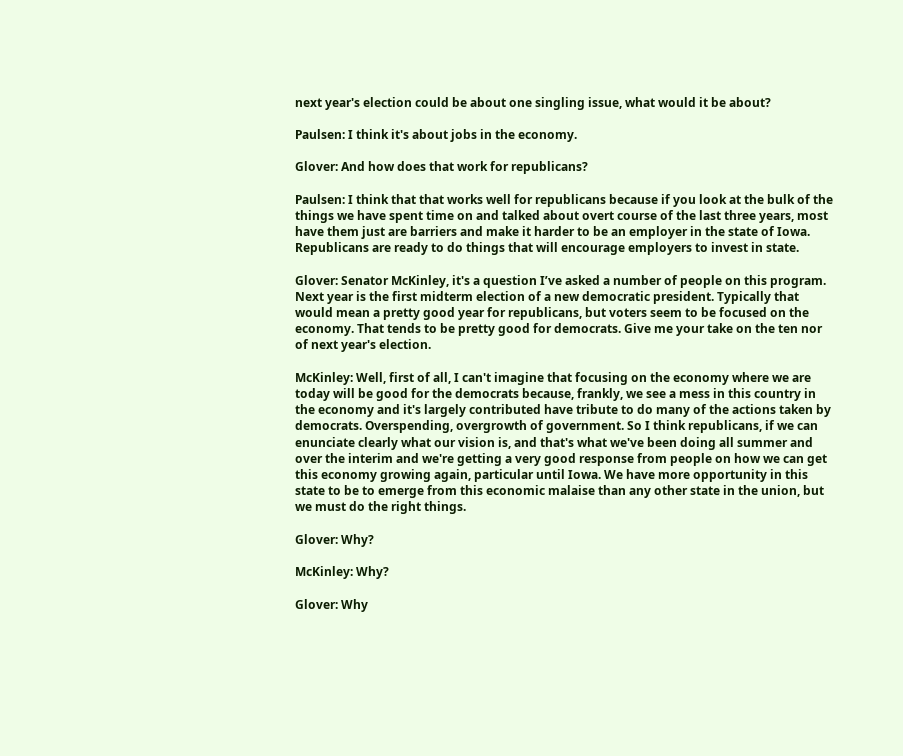next year's election could be about one singling issue, what would it be about?

Paulsen: I think it's about jobs in the economy.

Glover: And how does that work for republicans?

Paulsen: I think that that works well for republicans because if you look at the bulk of the things we have spent time on and talked about overt course of the last three years, most have them just are barriers and make it harder to be an employer in the state of Iowa. Republicans are ready to do things that will encourage employers to invest in state.

Glover: Senator McKinley, it's a question I’ve asked a number of people on this program. Next year is the first midterm election of a new democratic president. Typically that would mean a pretty good year for republicans, but voters seem to be focused on the economy. That tends to be pretty good for democrats. Give me your take on the ten nor of next year's election.

McKinley: Well, first of all, I can't imagine that focusing on the economy where we are today will be good for the democrats because, frankly, we see a mess in this country in the economy and it's largely contributed have tribute to do many of the actions taken by democrats. Overspending, overgrowth of government. So I think republicans, if we can enunciate clearly what our vision is, and that's what we've been doing all summer and over the interim and we're getting a very good response from people on how we can get this economy growing again, particular until Iowa. We have more opportunity in this state to be to emerge from this economic malaise than any other state in the union, but we must do the right things.

Glover: Why?

McKinley: Why?

Glover: Why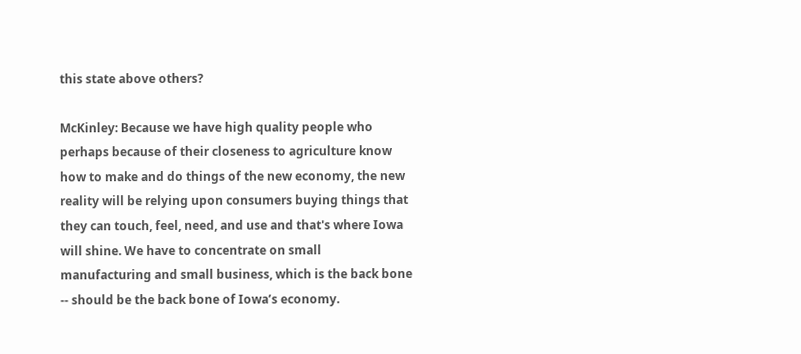this state above others?

McKinley: Because we have high quality people who perhaps because of their closeness to agriculture know how to make and do things of the new economy, the new reality will be relying upon consumers buying things that they can touch, feel, need, and use and that's where Iowa will shine. We have to concentrate on small manufacturing and small business, which is the back bone -- should be the back bone of Iowa’s economy.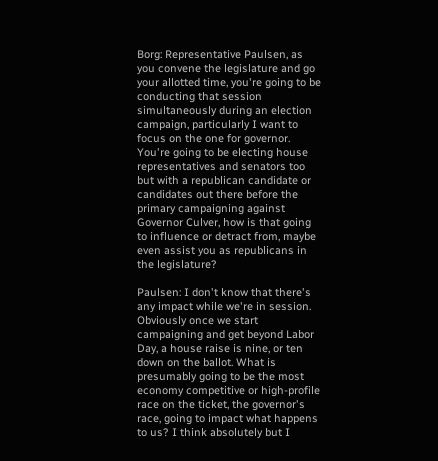Borg: Representative Paulsen, as you convene the legislature and go your allotted time, you're going to be conducting that session simultaneously during an election campaign, particularly I want to focus on the one for governor. You're going to be electing house representatives and senators too but with a republican candidate or candidates out there before the primary campaigning against Governor Culver, how is that going to influence or detract from, maybe even assist you as republicans in the legislature?

Paulsen: I don't know that there's any impact while we're in session. Obviously once we start campaigning and get beyond Labor Day, a house raise is nine, or ten down on the ballot. What is presumably going to be the most economy competitive or high-profile race on the ticket, the governor's race, going to impact what happens to us? I think absolutely but I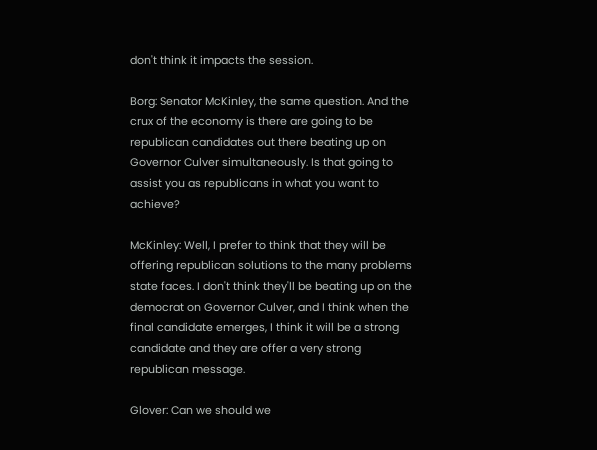don't think it impacts the session.

Borg: Senator McKinley, the same question. And the crux of the economy is there are going to be republican candidates out there beating up on Governor Culver simultaneously. Is that going to assist you as republicans in what you want to achieve?

McKinley: Well, I prefer to think that they will be offering republican solutions to the many problems state faces. I don't think they'll be beating up on the democrat on Governor Culver, and I think when the final candidate emerges, I think it will be a strong candidate and they are offer a very strong republican message.

Glover: Can we should we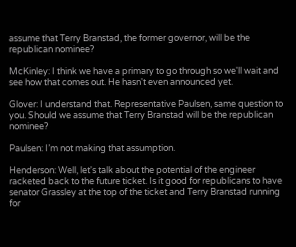assume that Terry Branstad, the former governor, will be the republican nominee?

McKinley: I think we have a primary to go through so we'll wait and see how that comes out. He hasn't even announced yet.

Glover: I understand that. Representative Paulsen, same question to you. Should we assume that Terry Branstad will be the republican nominee?

Paulsen: I’m not making that assumption.

Henderson: Well, let's talk about the potential of the engineer racketed back to the future ticket. Is it good for republicans to have senator Grassley at the top of the ticket and Terry Branstad running for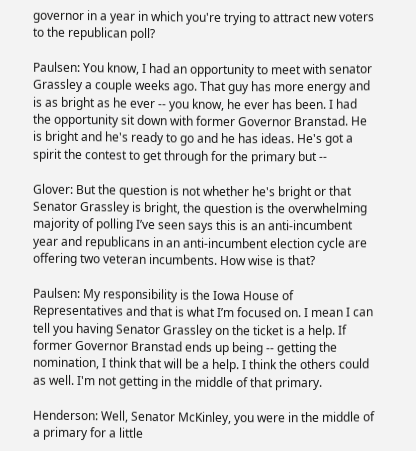governor in a year in which you're trying to attract new voters to the republican poll?

Paulsen: You know, I had an opportunity to meet with senator Grassley a couple weeks ago. That guy has more energy and is as bright as he ever -- you know, he ever has been. I had the opportunity sit down with former Governor Branstad. He is bright and he's ready to go and he has ideas. He's got a spirit the contest to get through for the primary but --

Glover: But the question is not whether he's bright or that Senator Grassley is bright, the question is the overwhelming majority of polling I’ve seen says this is an anti-incumbent year and republicans in an anti-incumbent election cycle are offering two veteran incumbents. How wise is that?

Paulsen: My responsibility is the Iowa House of Representatives and that is what I’m focused on. I mean I can tell you having Senator Grassley on the ticket is a help. If former Governor Branstad ends up being -- getting the nomination, I think that will be a help. I think the others could as well. I'm not getting in the middle of that primary.

Henderson: Well, Senator McKinley, you were in the middle of a primary for a little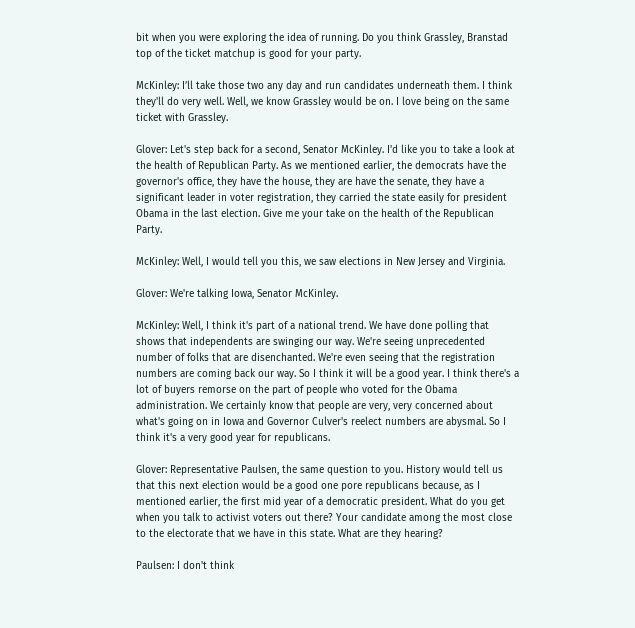bit when you were exploring the idea of running. Do you think Grassley, Branstad top of the ticket matchup is good for your party.

McKinley: I’ll take those two any day and run candidates underneath them. I think they'll do very well. Well, we know Grassley would be on. I love being on the same ticket with Grassley.

Glover: Let's step back for a second, Senator McKinley. I'd like you to take a look at the health of Republican Party. As we mentioned earlier, the democrats have the governor's office, they have the house, they are have the senate, they have a significant leader in voter registration, they carried the state easily for president Obama in the last election. Give me your take on the health of the Republican Party.

McKinley: Well, I would tell you this, we saw elections in New Jersey and Virginia.

Glover: We're talking Iowa, Senator McKinley.

McKinley: Well, I think it's part of a national trend. We have done polling that shows that independents are swinging our way. We're seeing unprecedented number of folks that are disenchanted. We're even seeing that the registration numbers are coming back our way. So I think it will be a good year. I think there's a lot of buyers remorse on the part of people who voted for the Obama administration. We certainly know that people are very, very concerned about what's going on in Iowa and Governor Culver's reelect numbers are abysmal. So I think it's a very good year for republicans.

Glover: Representative Paulsen, the same question to you. History would tell us that this next election would be a good one pore republicans because, as I mentioned earlier, the first mid year of a democratic president. What do you get when you talk to activist voters out there? Your candidate among the most close to the electorate that we have in this state. What are they hearing?

Paulsen: I don't think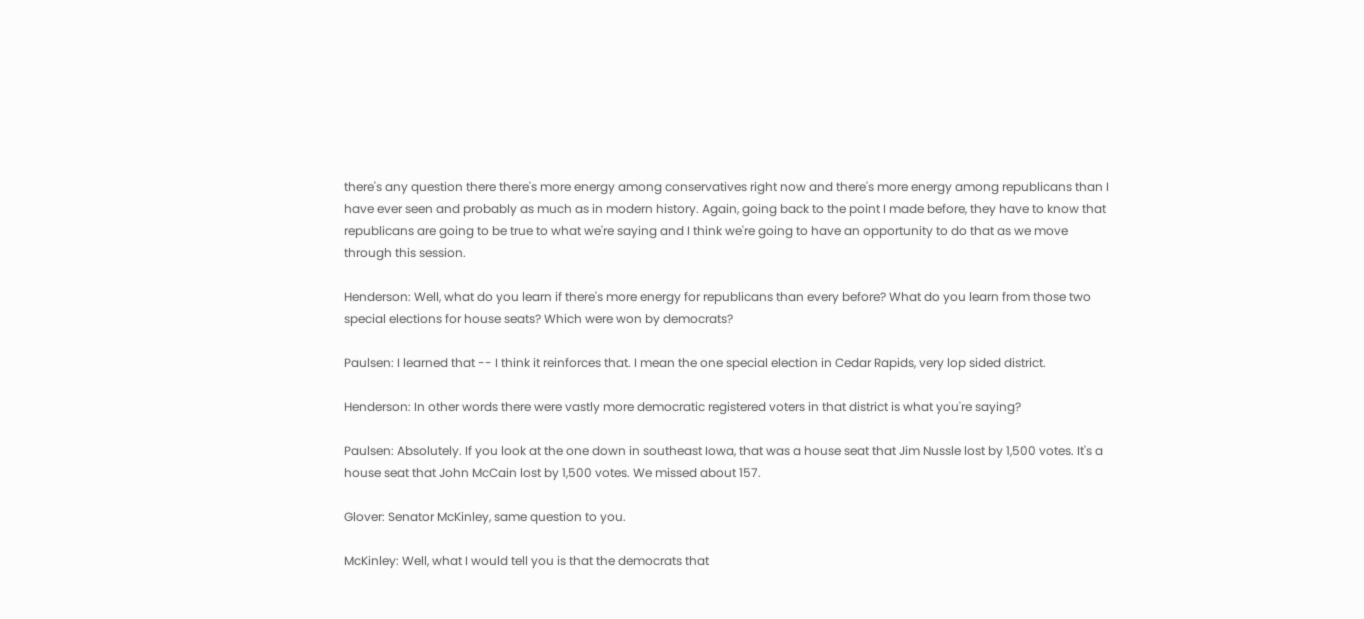there's any question there there's more energy among conservatives right now and there's more energy among republicans than I have ever seen and probably as much as in modern history. Again, going back to the point I made before, they have to know that republicans are going to be true to what we're saying and I think we're going to have an opportunity to do that as we move through this session.

Henderson: Well, what do you learn if there's more energy for republicans than every before? What do you learn from those two special elections for house seats? Which were won by democrats?

Paulsen: I learned that -- I think it reinforces that. I mean the one special election in Cedar Rapids, very lop sided district.

Henderson: In other words there were vastly more democratic registered voters in that district is what you're saying?

Paulsen: Absolutely. If you look at the one down in southeast Iowa, that was a house seat that Jim Nussle lost by 1,500 votes. It's a house seat that John McCain lost by 1,500 votes. We missed about 157.

Glover: Senator McKinley, same question to you.

McKinley: Well, what I would tell you is that the democrats that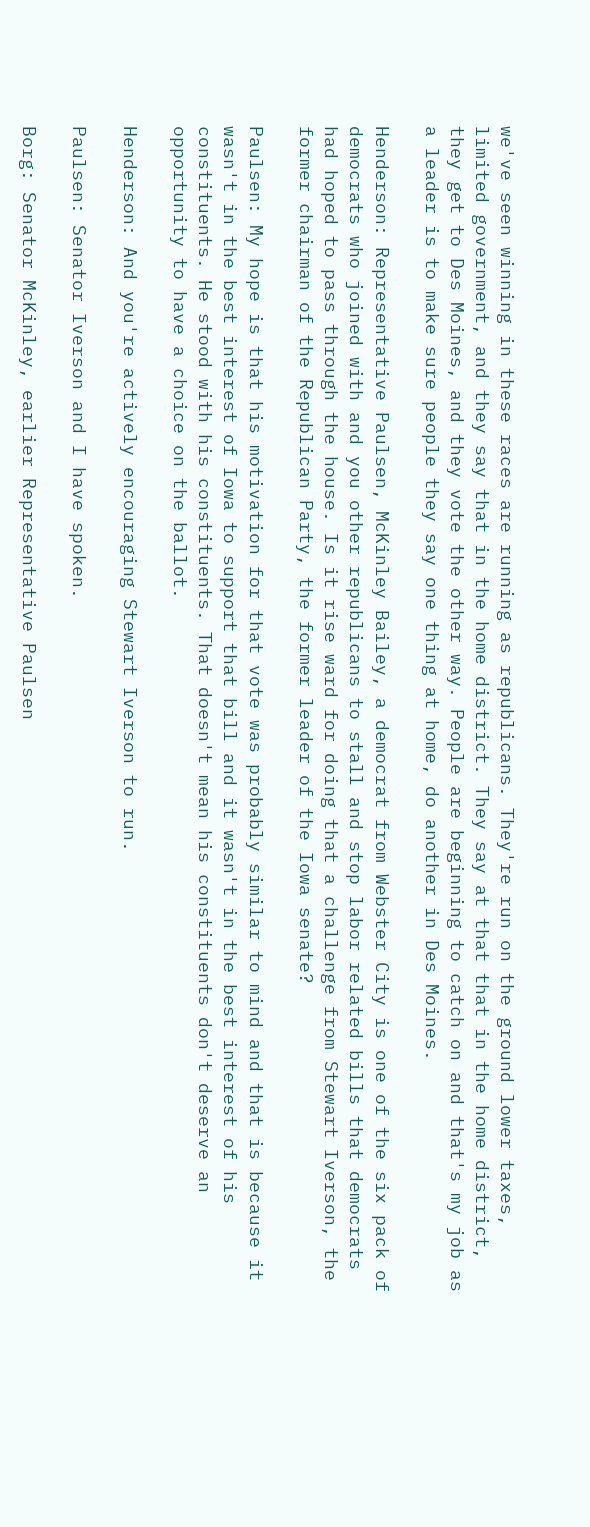we've seen winning in these races are running as republicans. They're run on the ground lower taxes, limited government, and they say that in the home district. They say at that that in the home district, they get to Des Moines, and they vote the other way. People are beginning to catch on and that's my job as a leader is to make sure people they say one thing at home, do another in Des Moines.

Henderson: Representative Paulsen, McKinley Bailey, a democrat from Webster City is one of the six pack of democrats who joined with and you other republicans to stall and stop labor related bills that democrats had hoped to pass through the house. Is it rise ward for doing that a challenge from Stewart Iverson, the former chairman of the Republican Party, the former leader of the Iowa senate?

Paulsen: My hope is that his motivation for that vote was probably similar to mind and that is because it wasn't in the best interest of Iowa to support that bill and it wasn't in the best interest of his constituents. He stood with his constituents. That doesn't mean his constituents don't deserve an opportunity to have a choice on the ballot.

Henderson: And you're actively encouraging Stewart Iverson to run.

Paulsen: Senator Iverson and I have spoken.

Borg: Senator McKinley, earlier Representative Paulsen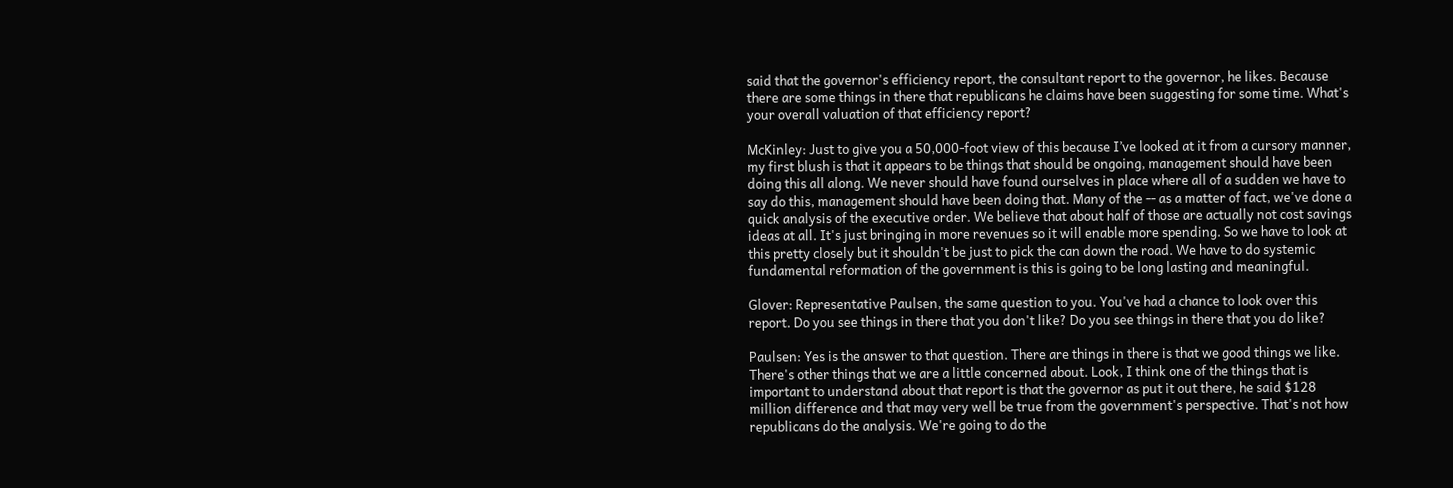said that the governor's efficiency report, the consultant report to the governor, he likes. Because there are some things in there that republicans he claims have been suggesting for some time. What's your overall valuation of that efficiency report?

McKinley: Just to give you a 50,000-foot view of this because I’ve looked at it from a cursory manner, my first blush is that it appears to be things that should be ongoing, management should have been doing this all along. We never should have found ourselves in place where all of a sudden we have to say do this, management should have been doing that. Many of the -- as a matter of fact, we've done a quick analysis of the executive order. We believe that about half of those are actually not cost savings ideas at all. It's just bringing in more revenues so it will enable more spending. So we have to look at this pretty closely but it shouldn't be just to pick the can down the road. We have to do systemic fundamental reformation of the government is this is going to be long lasting and meaningful.

Glover: Representative Paulsen, the same question to you. You've had a chance to look over this report. Do you see things in there that you don't like? Do you see things in there that you do like?

Paulsen: Yes is the answer to that question. There are things in there is that we good things we like. There's other things that we are a little concerned about. Look, I think one of the things that is important to understand about that report is that the governor as put it out there, he said $128 million difference and that may very well be true from the government's perspective. That's not how republicans do the analysis. We're going to do the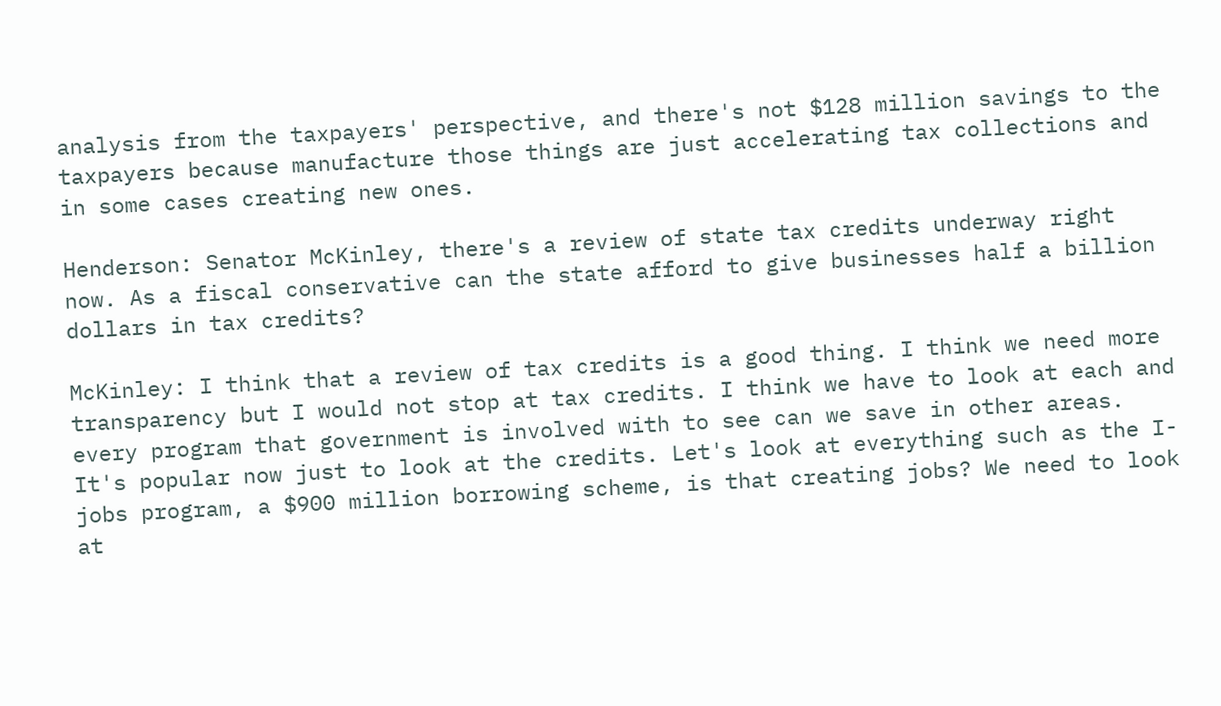analysis from the taxpayers' perspective, and there's not $128 million savings to the taxpayers because manufacture those things are just accelerating tax collections and in some cases creating new ones.

Henderson: Senator McKinley, there's a review of state tax credits underway right now. As a fiscal conservative can the state afford to give businesses half a billion dollars in tax credits?

McKinley: I think that a review of tax credits is a good thing. I think we need more transparency but I would not stop at tax credits. I think we have to look at each and every program that government is involved with to see can we save in other areas. It's popular now just to look at the credits. Let's look at everything such as the I-jobs program, a $900 million borrowing scheme, is that creating jobs? We need to look at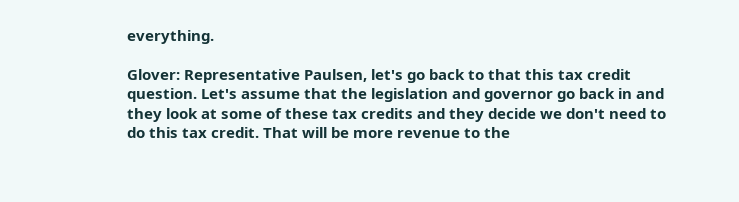everything.

Glover: Representative Paulsen, let's go back to that this tax credit question. Let's assume that the legislation and governor go back in and they look at some of these tax credits and they decide we don't need to do this tax credit. That will be more revenue to the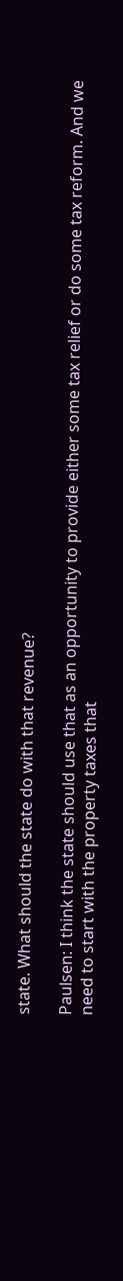state. What should the state do with that revenue?

Paulsen: I think the state should use that as an opportunity to provide either some tax relief or do some tax reform. And we need to start with the property taxes that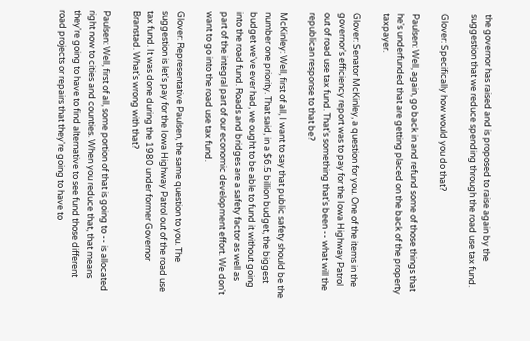the governor has raised and is proposed to raise again by the suggestion that we reduce spending through the road use tax fund.

Glover: Specifically how would you do that?

Paulsen: Well, again, go back in and refund some of those things that he's underfunded that are getting placed on the back of the property taxpayer.

Glover: Senator McKinley, a question for you. One of the items in the governor's efficiency report was to pay for the Iowa Highway Patrol out of road use tax fund. That's something that's been -- what will the republican response to that be?

McKinley: Well, first of all, I want to say that public safety should be the number one priority. That said, in a $6.5 billion budget, the biggest budget we've ever had, we ought to be able to fund it without going into the road fund. Roads and bridges are a safety factor as well as part of the integral part of our economic development effort. We don't want to go into the road use tax fund.

Glover: Representative Paulsen, the same question to you. The suggestion is let's pay for the Iowa Highway Patrol out of the road use tax fund. It was done during the 1980 under former Governor Branstad. What's wrong with that?

Paulsen: Well, first of all, some portion of that is going to -- is allocated right now to cities and counties. When you reduce that, that means they're going to have to find alternative to see fund those different road projects or repairs that they're going to have to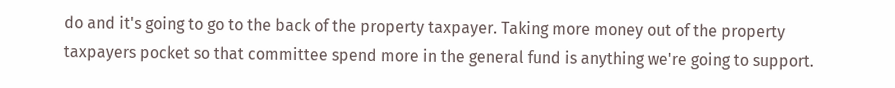do and it's going to go to the back of the property taxpayer. Taking more money out of the property taxpayers pocket so that committee spend more in the general fund is anything we're going to support.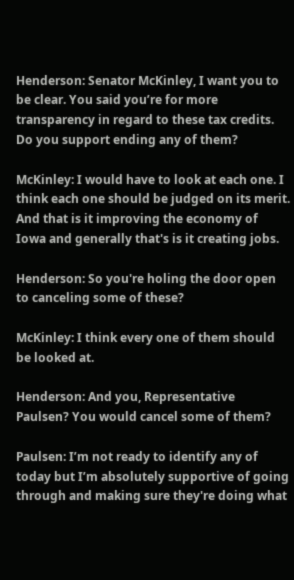Henderson: Senator McKinley, I want you to be clear. You said you’re for more transparency in regard to these tax credits. Do you support ending any of them?

McKinley: I would have to look at each one. I think each one should be judged on its merit. And that is it improving the economy of Iowa and generally that's is it creating jobs.

Henderson: So you're holing the door open to canceling some of these?

McKinley: I think every one of them should be looked at.

Henderson: And you, Representative Paulsen? You would cancel some of them?

Paulsen: I’m not ready to identify any of today but I’m absolutely supportive of going through and making sure they're doing what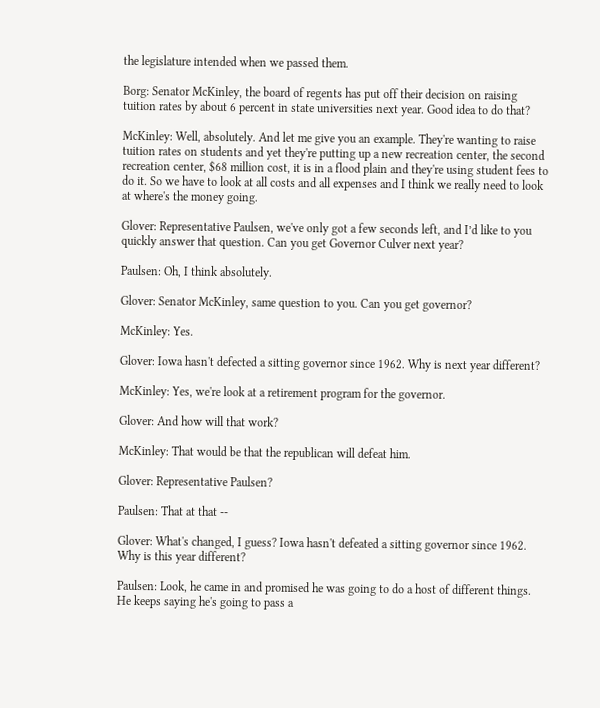the legislature intended when we passed them.

Borg: Senator McKinley, the board of regents has put off their decision on raising tuition rates by about 6 percent in state universities next year. Good idea to do that?

McKinley: Well, absolutely. And let me give you an example. They're wanting to raise tuition rates on students and yet they're putting up a new recreation center, the second recreation center, $68 million cost, it is in a flood plain and they're using student fees to do it. So we have to look at all costs and all expenses and I think we really need to look at where's the money going.

Glover: Representative Paulsen, we've only got a few seconds left, and I’d like to you quickly answer that question. Can you get Governor Culver next year?

Paulsen: Oh, I think absolutely.

Glover: Senator McKinley, same question to you. Can you get governor?

McKinley: Yes.

Glover: Iowa hasn't defected a sitting governor since 1962. Why is next year different?

McKinley: Yes, we're look at a retirement program for the governor.

Glover: And how will that work?

McKinley: That would be that the republican will defeat him.

Glover: Representative Paulsen?

Paulsen: That at that --

Glover: What's changed, I guess? Iowa hasn't defeated a sitting governor since 1962. Why is this year different?

Paulsen: Look, he came in and promised he was going to do a host of different things. He keeps saying he's going to pass a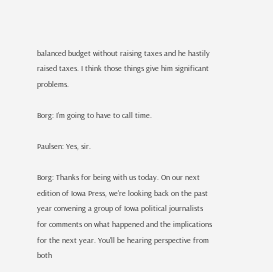balanced budget without raising taxes and he hastily raised taxes. I think those things give him significant problems.

Borg: I’m going to have to call time.

Paulsen: Yes, sir.

Borg: Thanks for being with us today. On our next edition of Iowa Press, we're looking back on the past year convening a group of Iowa political journalists for comments on what happened and the implications for the next year. You'll be hearing perspective from both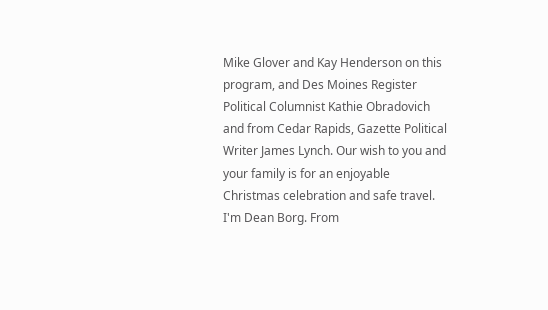Mike Glover and Kay Henderson on this program, and Des Moines Register Political Columnist Kathie Obradovich and from Cedar Rapids, Gazette Political Writer James Lynch. Our wish to you and your family is for an enjoyable Christmas celebration and safe travel. I'm Dean Borg. From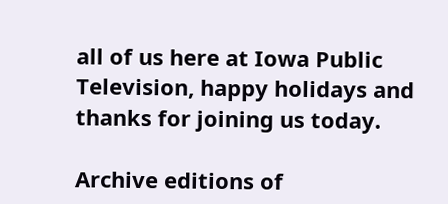all of us here at Iowa Public Television, happy holidays and thanks for joining us today.

Archive editions of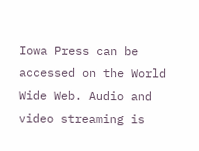Iowa Press can be accessed on the World Wide Web. Audio and video streaming is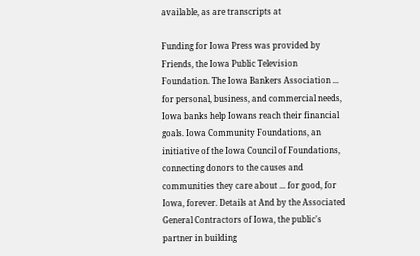available, as are transcripts at

Funding for Iowa Press was provided by Friends, the Iowa Public Television Foundation. The Iowa Bankers Association ... for personal, business, and commercial needs, Iowa banks help Iowans reach their financial goals. Iowa Community Foundations, an initiative of the Iowa Council of Foundations, connecting donors to the causes and communities they care about ... for good, for Iowa, forever. Details at And by the Associated General Contractors of Iowa, the public's partner in building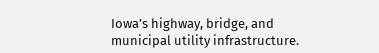Iowa’s highway, bridge, and municipal utility infrastructure.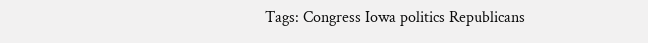Tags: Congress Iowa politics Republicans